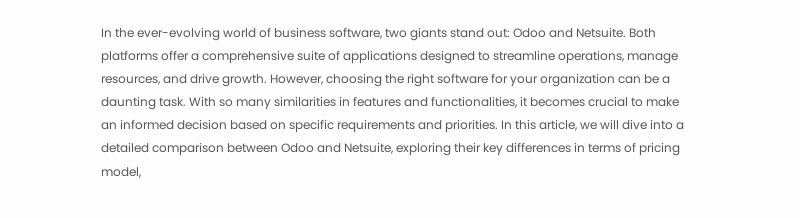In the ever-evolving world of business software, two giants stand out: Odoo and Netsuite. Both platforms offer a comprehensive suite of applications designed to streamline operations, manage resources, and drive growth. However, choosing the right software for your organization can be a daunting task. With so many similarities in features and functionalities, it becomes crucial to make an informed decision based on specific requirements and priorities. In this article, we will dive into a detailed comparison between Odoo and Netsuite, exploring their key differences in terms of pricing model,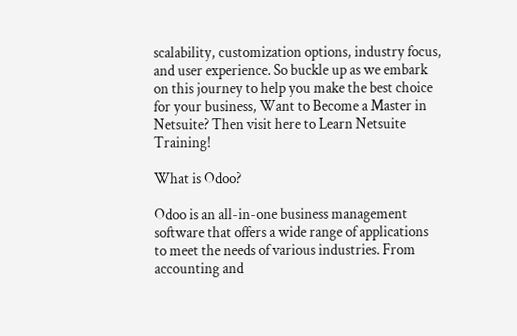scalability, customization options, industry focus, and user experience. So buckle up as we embark on this journey to help you make the best choice for your business, Want to Become a Master in Netsuite? Then visit here to Learn Netsuite Training!

What is Odoo?

Odoo is an all-in-one business management software that offers a wide range of applications to meet the needs of various industries. From accounting and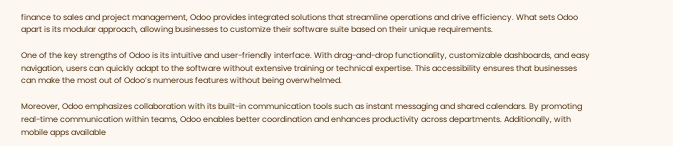finance to sales and project management, Odoo provides integrated solutions that streamline operations and drive efficiency. What sets Odoo apart is its modular approach, allowing businesses to customize their software suite based on their unique requirements.

One of the key strengths of Odoo is its intuitive and user-friendly interface. With drag-and-drop functionality, customizable dashboards, and easy navigation, users can quickly adapt to the software without extensive training or technical expertise. This accessibility ensures that businesses can make the most out of Odoo’s numerous features without being overwhelmed.

Moreover, Odoo emphasizes collaboration with its built-in communication tools such as instant messaging and shared calendars. By promoting real-time communication within teams, Odoo enables better coordination and enhances productivity across departments. Additionally, with mobile apps available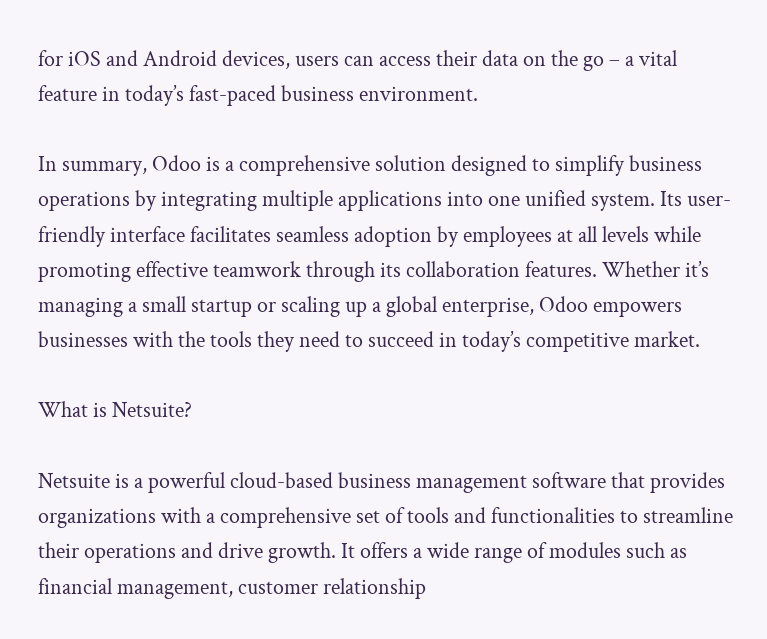for iOS and Android devices, users can access their data on the go – a vital feature in today’s fast-paced business environment.

In summary, Odoo is a comprehensive solution designed to simplify business operations by integrating multiple applications into one unified system. Its user-friendly interface facilitates seamless adoption by employees at all levels while promoting effective teamwork through its collaboration features. Whether it’s managing a small startup or scaling up a global enterprise, Odoo empowers businesses with the tools they need to succeed in today’s competitive market.

What is Netsuite?

Netsuite is a powerful cloud-based business management software that provides organizations with a comprehensive set of tools and functionalities to streamline their operations and drive growth. It offers a wide range of modules such as financial management, customer relationship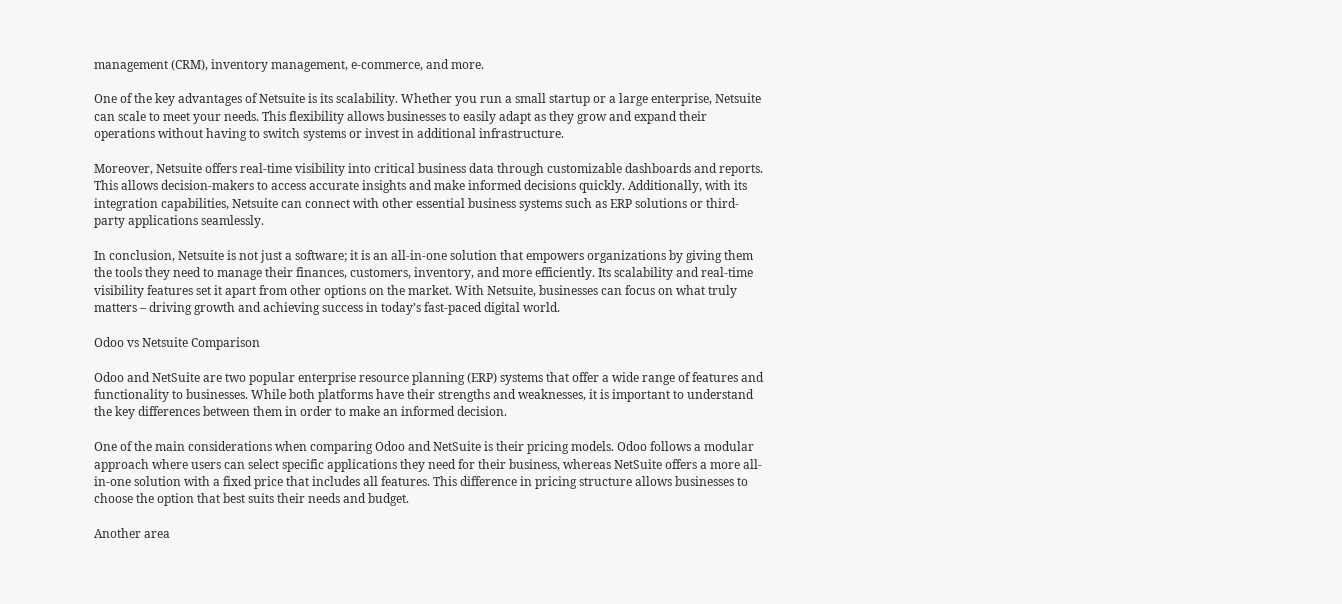management (CRM), inventory management, e-commerce, and more.

One of the key advantages of Netsuite is its scalability. Whether you run a small startup or a large enterprise, Netsuite can scale to meet your needs. This flexibility allows businesses to easily adapt as they grow and expand their operations without having to switch systems or invest in additional infrastructure.

Moreover, Netsuite offers real-time visibility into critical business data through customizable dashboards and reports. This allows decision-makers to access accurate insights and make informed decisions quickly. Additionally, with its integration capabilities, Netsuite can connect with other essential business systems such as ERP solutions or third-party applications seamlessly.

In conclusion, Netsuite is not just a software; it is an all-in-one solution that empowers organizations by giving them the tools they need to manage their finances, customers, inventory, and more efficiently. Its scalability and real-time visibility features set it apart from other options on the market. With Netsuite, businesses can focus on what truly matters – driving growth and achieving success in today’s fast-paced digital world.

Odoo vs Netsuite Comparison

Odoo and NetSuite are two popular enterprise resource planning (ERP) systems that offer a wide range of features and functionality to businesses. While both platforms have their strengths and weaknesses, it is important to understand the key differences between them in order to make an informed decision.

One of the main considerations when comparing Odoo and NetSuite is their pricing models. Odoo follows a modular approach where users can select specific applications they need for their business, whereas NetSuite offers a more all-in-one solution with a fixed price that includes all features. This difference in pricing structure allows businesses to choose the option that best suits their needs and budget.

Another area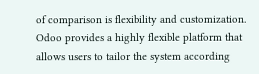of comparison is flexibility and customization. Odoo provides a highly flexible platform that allows users to tailor the system according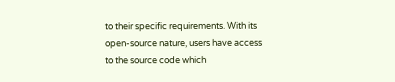to their specific requirements. With its open-source nature, users have access to the source code which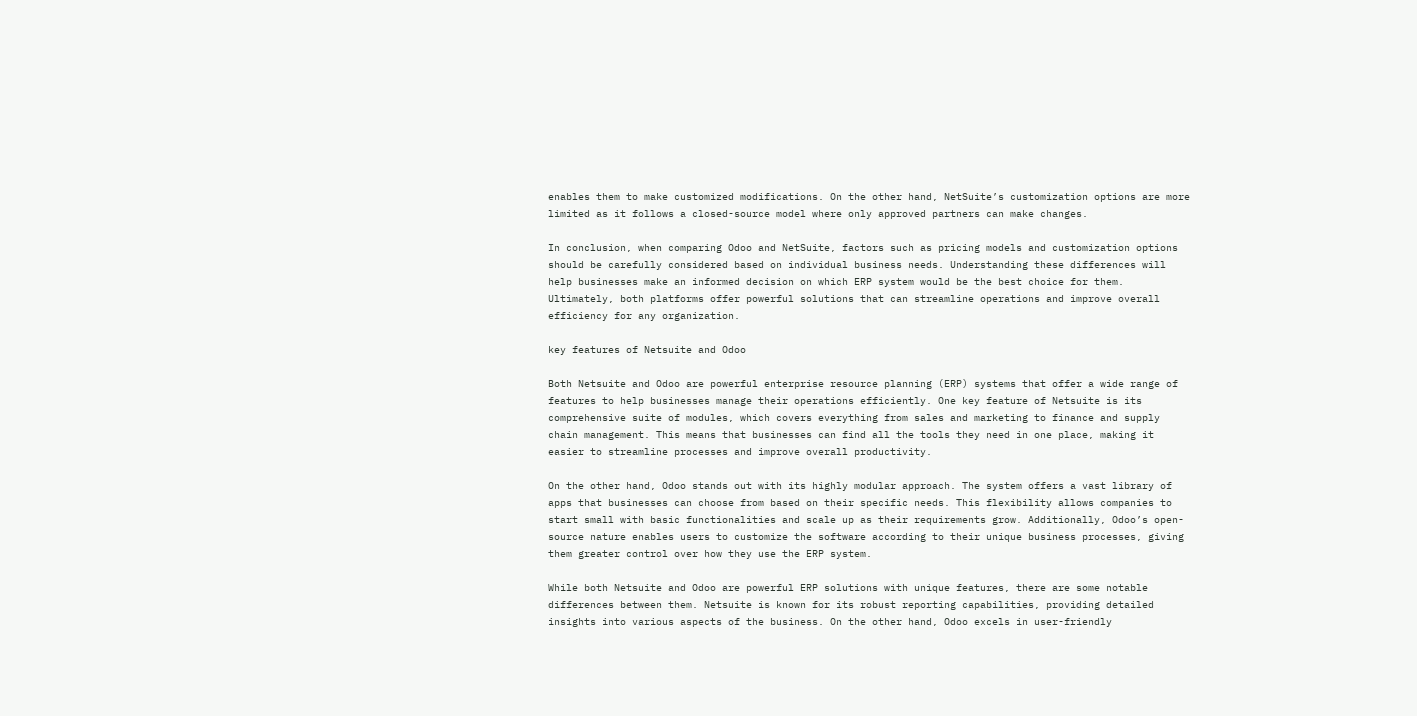enables them to make customized modifications. On the other hand, NetSuite’s customization options are more limited as it follows a closed-source model where only approved partners can make changes.

In conclusion, when comparing Odoo and NetSuite, factors such as pricing models and customization options should be carefully considered based on individual business needs. Understanding these differences will help businesses make an informed decision on which ERP system would be the best choice for them. Ultimately, both platforms offer powerful solutions that can streamline operations and improve overall efficiency for any organization.

key features of Netsuite and Odoo

Both Netsuite and Odoo are powerful enterprise resource planning (ERP) systems that offer a wide range of features to help businesses manage their operations efficiently. One key feature of Netsuite is its comprehensive suite of modules, which covers everything from sales and marketing to finance and supply chain management. This means that businesses can find all the tools they need in one place, making it easier to streamline processes and improve overall productivity.

On the other hand, Odoo stands out with its highly modular approach. The system offers a vast library of apps that businesses can choose from based on their specific needs. This flexibility allows companies to start small with basic functionalities and scale up as their requirements grow. Additionally, Odoo’s open-source nature enables users to customize the software according to their unique business processes, giving them greater control over how they use the ERP system.

While both Netsuite and Odoo are powerful ERP solutions with unique features, there are some notable differences between them. Netsuite is known for its robust reporting capabilities, providing detailed insights into various aspects of the business. On the other hand, Odoo excels in user-friendly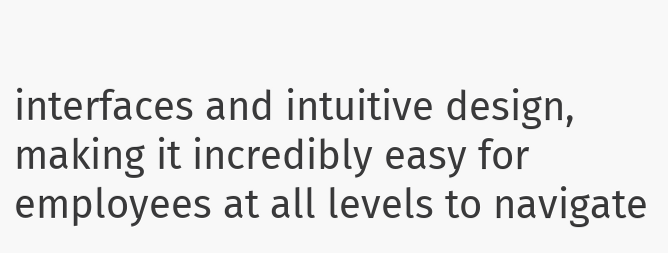interfaces and intuitive design, making it incredibly easy for employees at all levels to navigate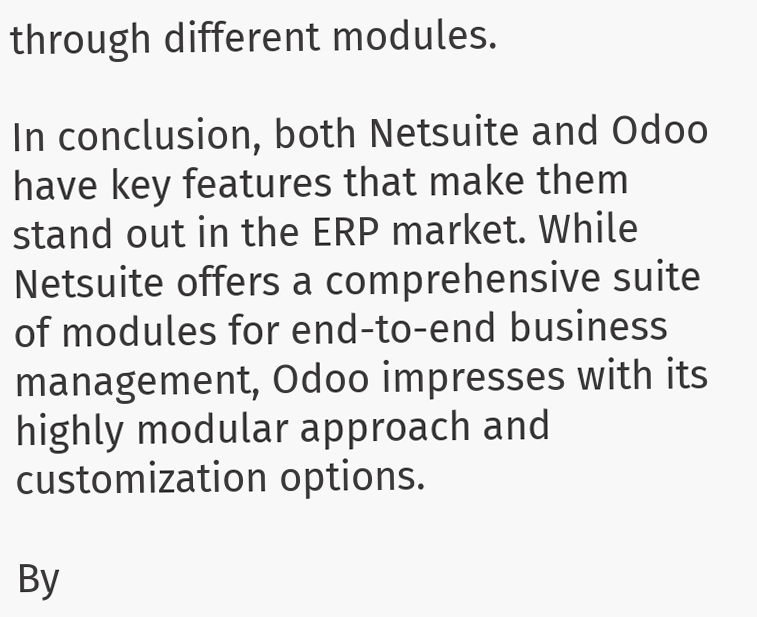through different modules.

In conclusion, both Netsuite and Odoo have key features that make them stand out in the ERP market. While Netsuite offers a comprehensive suite of modules for end-to-end business management, Odoo impresses with its highly modular approach and customization options.

By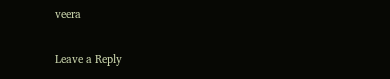veera

Leave a Reply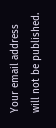Your email address will not be published.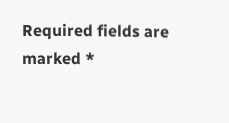Required fields are marked *